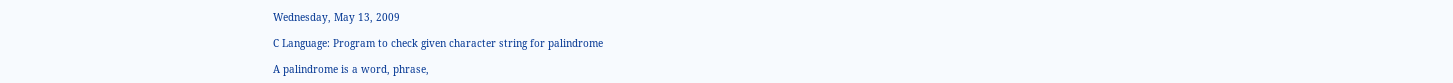Wednesday, May 13, 2009

C Language: Program to check given character string for palindrome

A palindrome is a word, phrase,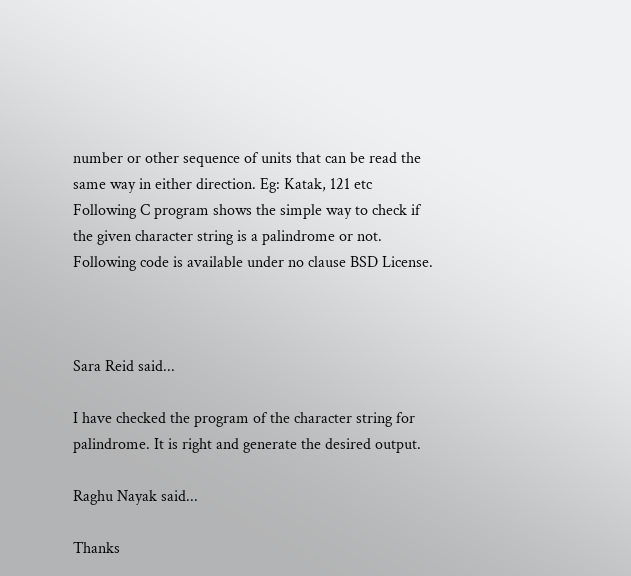number or other sequence of units that can be read the same way in either direction. Eg: Katak, 121 etc
Following C program shows the simple way to check if the given character string is a palindrome or not.
Following code is available under no clause BSD License.



Sara Reid said...

I have checked the program of the character string for palindrome. It is right and generate the desired output.

Raghu Nayak said...

Thanks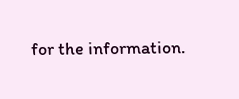for the information.